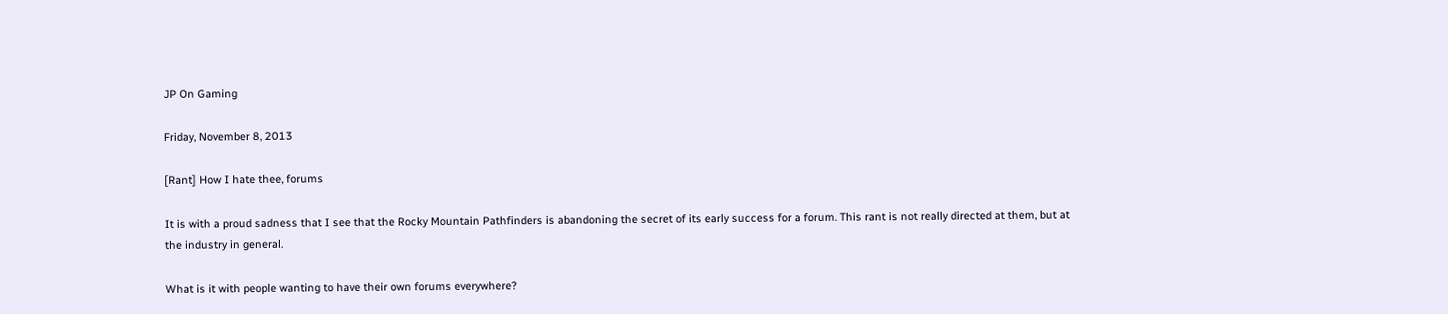JP On Gaming

Friday, November 8, 2013

[Rant] How I hate thee, forums

It is with a proud sadness that I see that the Rocky Mountain Pathfinders is abandoning the secret of its early success for a forum. This rant is not really directed at them, but at the industry in general.

What is it with people wanting to have their own forums everywhere?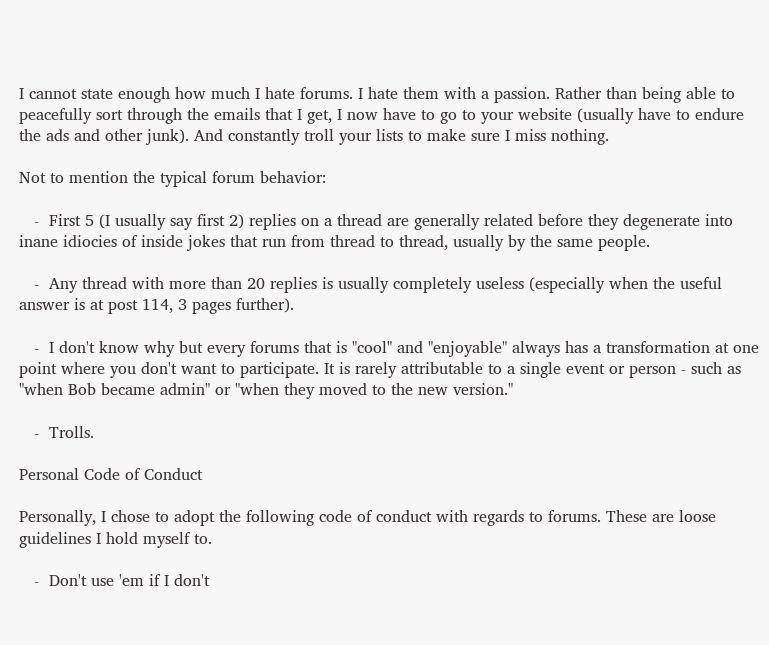I cannot state enough how much I hate forums. I hate them with a passion. Rather than being able to peacefully sort through the emails that I get, I now have to go to your website (usually have to endure the ads and other junk). And constantly troll your lists to make sure I miss nothing.

Not to mention the typical forum behavior:

   -  First 5 (I usually say first 2) replies on a thread are generally related before they degenerate into inane idiocies of inside jokes that run from thread to thread, usually by the same people.

   -  Any thread with more than 20 replies is usually completely useless (especially when the useful answer is at post 114, 3 pages further).

   -  I don't know why but every forums that is "cool" and "enjoyable" always has a transformation at one point where you don't want to participate. It is rarely attributable to a single event or person - such as "when Bob became admin" or "when they moved to the new version."

   -  Trolls.

Personal Code of Conduct

Personally, I chose to adopt the following code of conduct with regards to forums. These are loose guidelines I hold myself to.

   -  Don't use 'em if I don't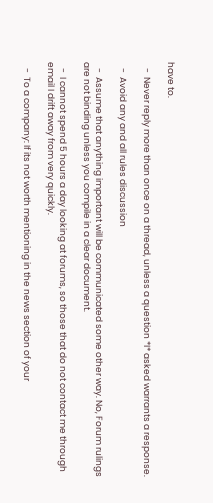have to.

   -  Never reply more than once on a thread, unless a question *I* asked warrants a response.

   -  Avoid any and all rules discussion

   -  Assume that anything important will be communicated some other way. No, Forum rulings are not binding unless you compile in a clear document.

   -  I cannot spend 5 hours a day looking at forums, so those that do not contact me through email I drift away from very quickly.

   -  To a company: If its not worth mentioning in the news section of your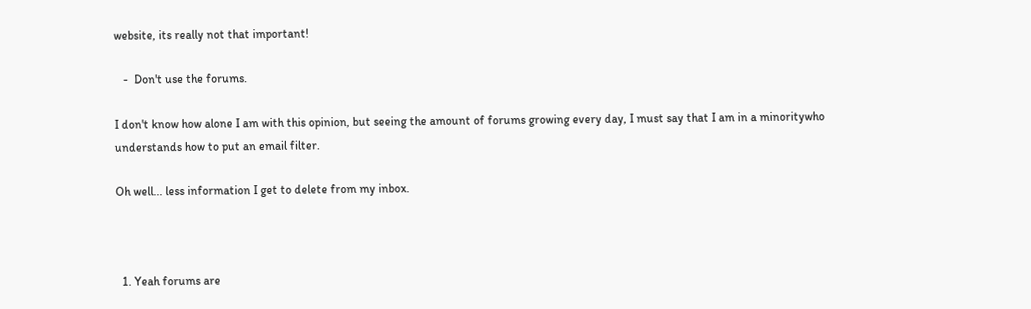website, its really not that important!

   -  Don't use the forums.

I don't know how alone I am with this opinion, but seeing the amount of forums growing every day, I must say that I am in a minoritywho understands how to put an email filter.

Oh well... less information I get to delete from my inbox.



  1. Yeah forums are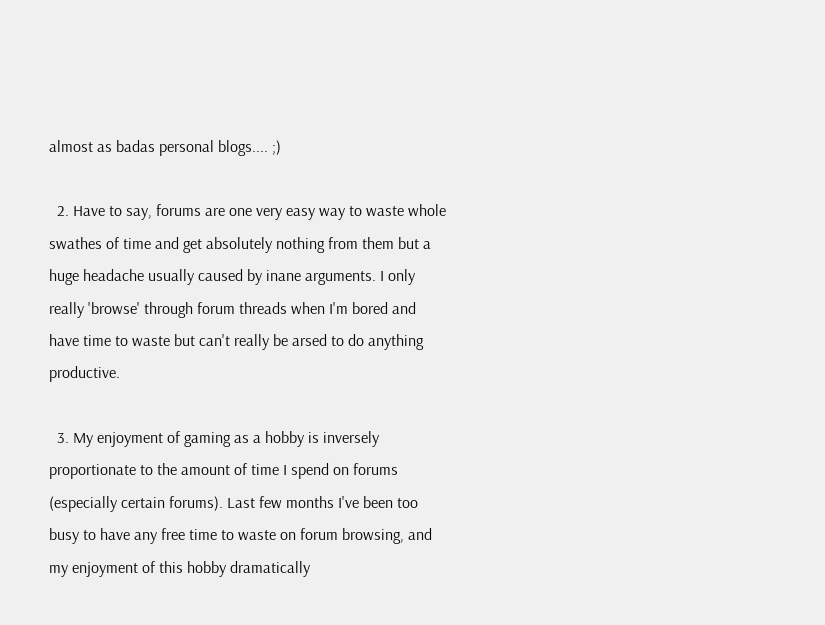almost as badas personal blogs.... ;)

  2. Have to say, forums are one very easy way to waste whole swathes of time and get absolutely nothing from them but a huge headache usually caused by inane arguments. I only really 'browse' through forum threads when I'm bored and have time to waste but can't really be arsed to do anything productive.

  3. My enjoyment of gaming as a hobby is inversely proportionate to the amount of time I spend on forums (especially certain forums). Last few months I've been too busy to have any free time to waste on forum browsing, and my enjoyment of this hobby dramatically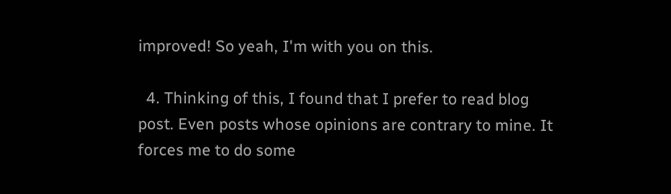improved! So yeah, I'm with you on this.

  4. Thinking of this, I found that I prefer to read blog post. Even posts whose opinions are contrary to mine. It forces me to do some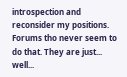introspection and reconsider my positions. Forums tho never seem to do that. They are just... well...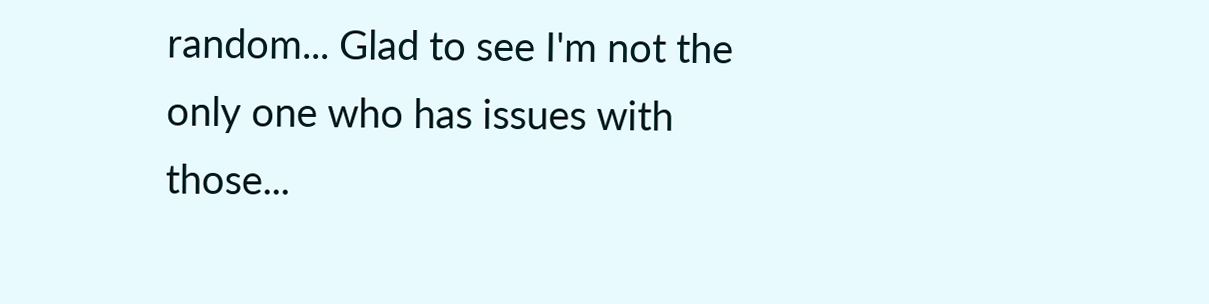random... Glad to see I'm not the only one who has issues with those...